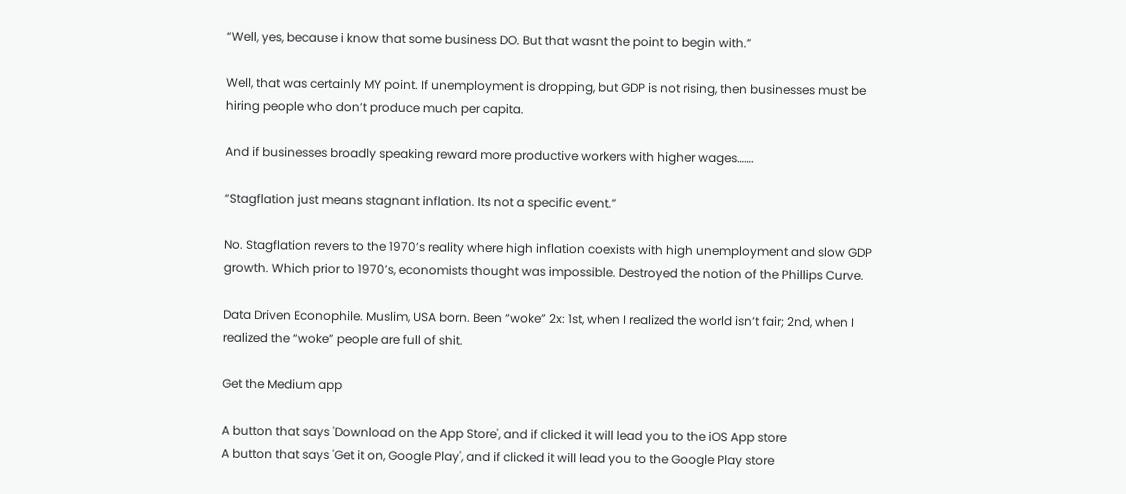“Well, yes, because i know that some business DO. But that wasnt the point to begin with.”

Well, that was certainly MY point. If unemployment is dropping, but GDP is not rising, then businesses must be hiring people who don’t produce much per capita.

And if businesses broadly speaking reward more productive workers with higher wages…….

“Stagflation just means stagnant inflation. Its not a specific event.”

No. Stagflation revers to the 1970’s reality where high inflation coexists with high unemployment and slow GDP growth. Which prior to 1970’s, economists thought was impossible. Destroyed the notion of the Phillips Curve.

Data Driven Econophile. Muslim, USA born. Been “woke” 2x: 1st, when I realized the world isn’t fair; 2nd, when I realized the “woke” people are full of shit.

Get the Medium app

A button that says 'Download on the App Store', and if clicked it will lead you to the iOS App store
A button that says 'Get it on, Google Play', and if clicked it will lead you to the Google Play store